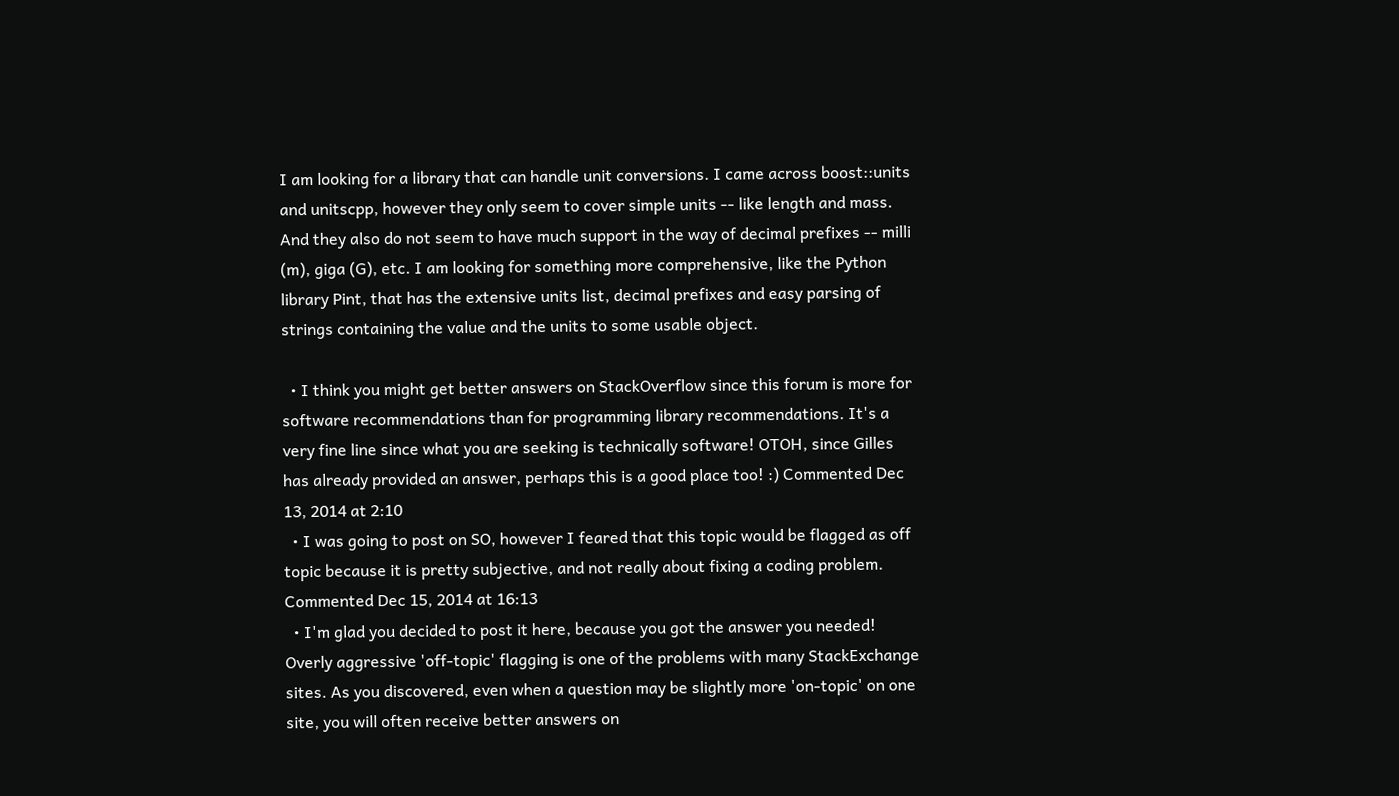I am looking for a library that can handle unit conversions. I came across boost::units and unitscpp, however they only seem to cover simple units -- like length and mass. And they also do not seem to have much support in the way of decimal prefixes -- milli (m), giga (G), etc. I am looking for something more comprehensive, like the Python library Pint, that has the extensive units list, decimal prefixes and easy parsing of strings containing the value and the units to some usable object.

  • I think you might get better answers on StackOverflow since this forum is more for software recommendations than for programming library recommendations. It's a very fine line since what you are seeking is technically software! OTOH, since Gilles has already provided an answer, perhaps this is a good place too! :) Commented Dec 13, 2014 at 2:10
  • I was going to post on SO, however I feared that this topic would be flagged as off topic because it is pretty subjective, and not really about fixing a coding problem. Commented Dec 15, 2014 at 16:13
  • I'm glad you decided to post it here, because you got the answer you needed! Overly aggressive 'off-topic' flagging is one of the problems with many StackExchange sites. As you discovered, even when a question may be slightly more 'on-topic' on one site, you will often receive better answers on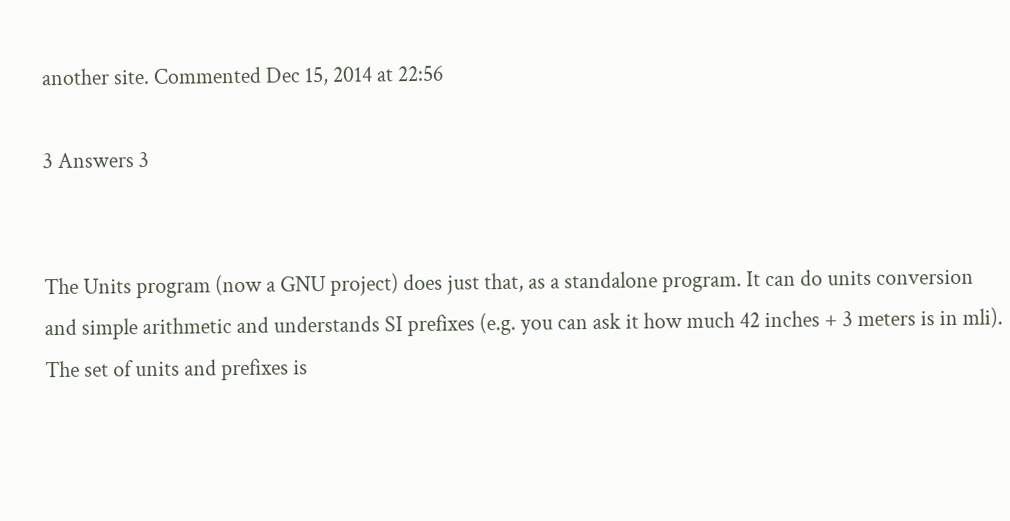another site. Commented Dec 15, 2014 at 22:56

3 Answers 3


The Units program (now a GNU project) does just that, as a standalone program. It can do units conversion and simple arithmetic and understands SI prefixes (e.g. you can ask it how much 42 inches + 3 meters is in mli). The set of units and prefixes is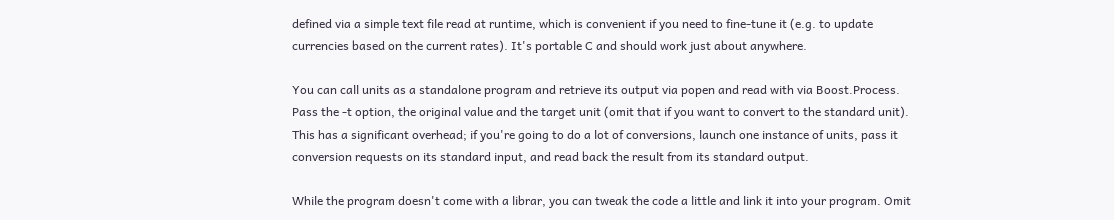defined via a simple text file read at runtime, which is convenient if you need to fine-tune it (e.g. to update currencies based on the current rates). It's portable C and should work just about anywhere.

You can call units as a standalone program and retrieve its output via popen and read with via Boost.Process. Pass the -t option, the original value and the target unit (omit that if you want to convert to the standard unit). This has a significant overhead; if you're going to do a lot of conversions, launch one instance of units, pass it conversion requests on its standard input, and read back the result from its standard output.

While the program doesn't come with a librar, you can tweak the code a little and link it into your program. Omit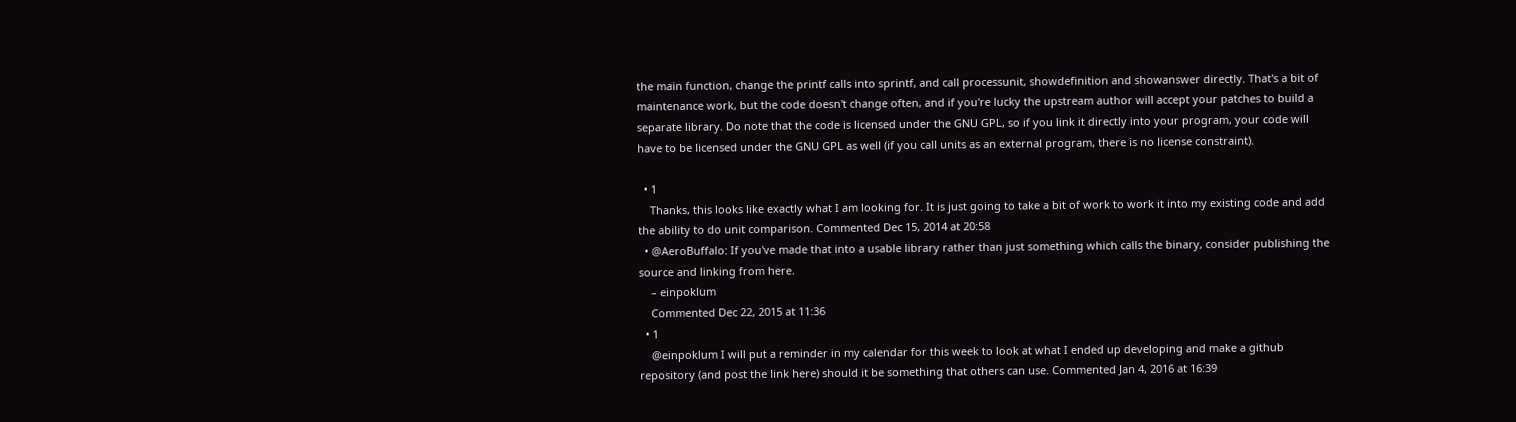the main function, change the printf calls into sprintf, and call processunit, showdefinition and showanswer directly. That's a bit of maintenance work, but the code doesn't change often, and if you're lucky the upstream author will accept your patches to build a separate library. Do note that the code is licensed under the GNU GPL, so if you link it directly into your program, your code will have to be licensed under the GNU GPL as well (if you call units as an external program, there is no license constraint).

  • 1
    Thanks, this looks like exactly what I am looking for. It is just going to take a bit of work to work it into my existing code and add the ability to do unit comparison. Commented Dec 15, 2014 at 20:58
  • @AeroBuffalo: If you've made that into a usable library rather than just something which calls the binary, consider publishing the source and linking from here.
    – einpoklum
    Commented Dec 22, 2015 at 11:36
  • 1
    @einpoklum I will put a reminder in my calendar for this week to look at what I ended up developing and make a github repository (and post the link here) should it be something that others can use. Commented Jan 4, 2016 at 16:39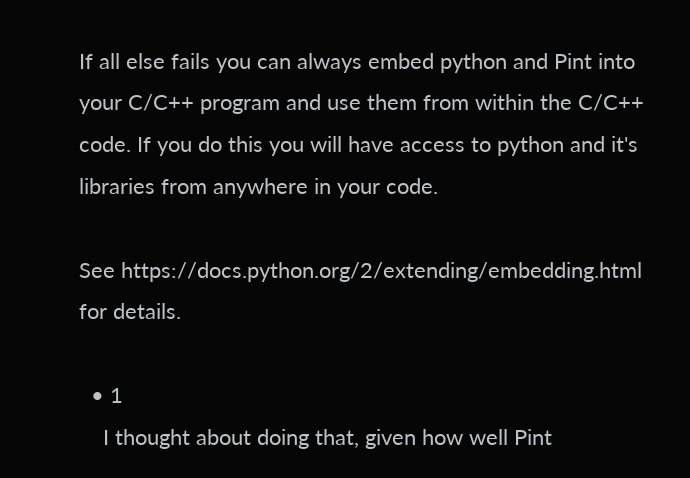If all else fails you can always embed python and Pint into your C/C++ program and use them from within the C/C++ code. If you do this you will have access to python and it's libraries from anywhere in your code.

See https://docs.python.org/2/extending/embedding.html for details.

  • 1
    I thought about doing that, given how well Pint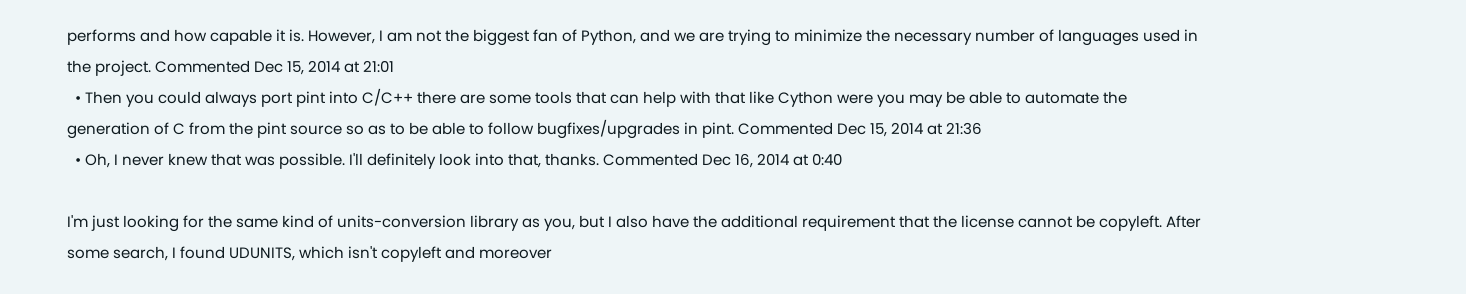performs and how capable it is. However, I am not the biggest fan of Python, and we are trying to minimize the necessary number of languages used in the project. Commented Dec 15, 2014 at 21:01
  • Then you could always port pint into C/C++ there are some tools that can help with that like Cython were you may be able to automate the generation of C from the pint source so as to be able to follow bugfixes/upgrades in pint. Commented Dec 15, 2014 at 21:36
  • Oh, I never knew that was possible. I'll definitely look into that, thanks. Commented Dec 16, 2014 at 0:40

I'm just looking for the same kind of units-conversion library as you, but I also have the additional requirement that the license cannot be copyleft. After some search, I found UDUNITS, which isn't copyleft and moreover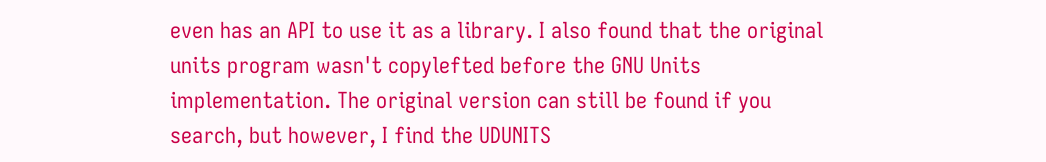even has an API to use it as a library. I also found that the original units program wasn't copylefted before the GNU Units implementation. The original version can still be found if you search, but however, I find the UDUNITS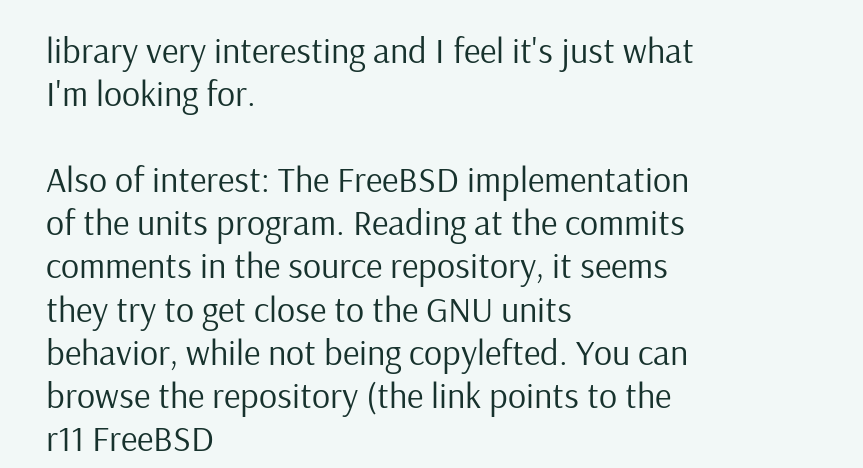library very interesting and I feel it's just what I'm looking for.

Also of interest: The FreeBSD implementation of the units program. Reading at the commits comments in the source repository, it seems they try to get close to the GNU units behavior, while not being copylefted. You can browse the repository (the link points to the r11 FreeBSD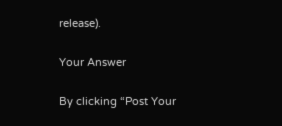release).

Your Answer

By clicking “Post Your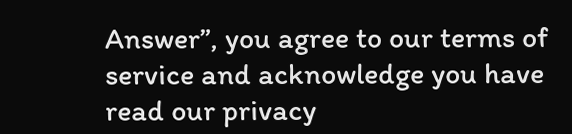Answer”, you agree to our terms of service and acknowledge you have read our privacy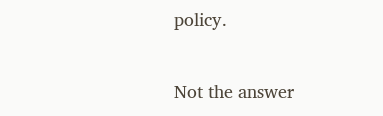policy.

Not the answer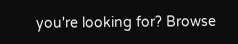you're looking for? Browse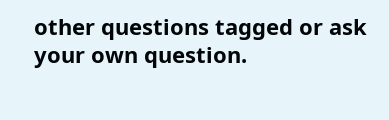other questions tagged or ask your own question.